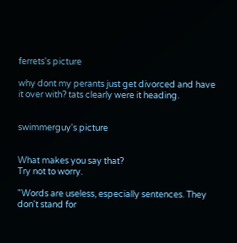ferrets's picture

why dont my perants just get divorced and have it over with? tats clearly were it heading.


swimmerguy's picture


What makes you say that?
Try not to worry.

"Words are useless, especially sentences. They don't stand for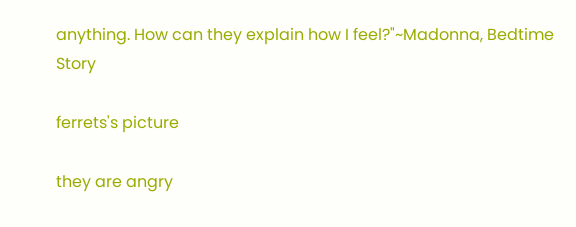anything. How can they explain how I feel?"~Madonna, Bedtime Story

ferrets's picture

they are angry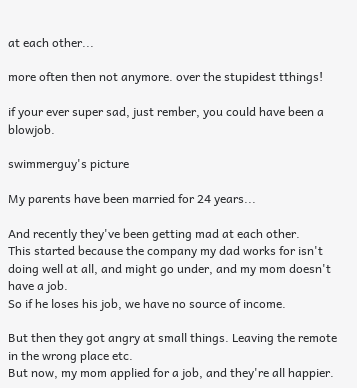at each other...

more often then not anymore. over the stupidest tthings!

if your ever super sad, just rember, you could have been a blowjob.

swimmerguy's picture

My parents have been married for 24 years...

And recently they've been getting mad at each other.
This started because the company my dad works for isn't doing well at all, and might go under, and my mom doesn't have a job.
So if he loses his job, we have no source of income.

But then they got angry at small things. Leaving the remote in the wrong place etc.
But now, my mom applied for a job, and they're all happier.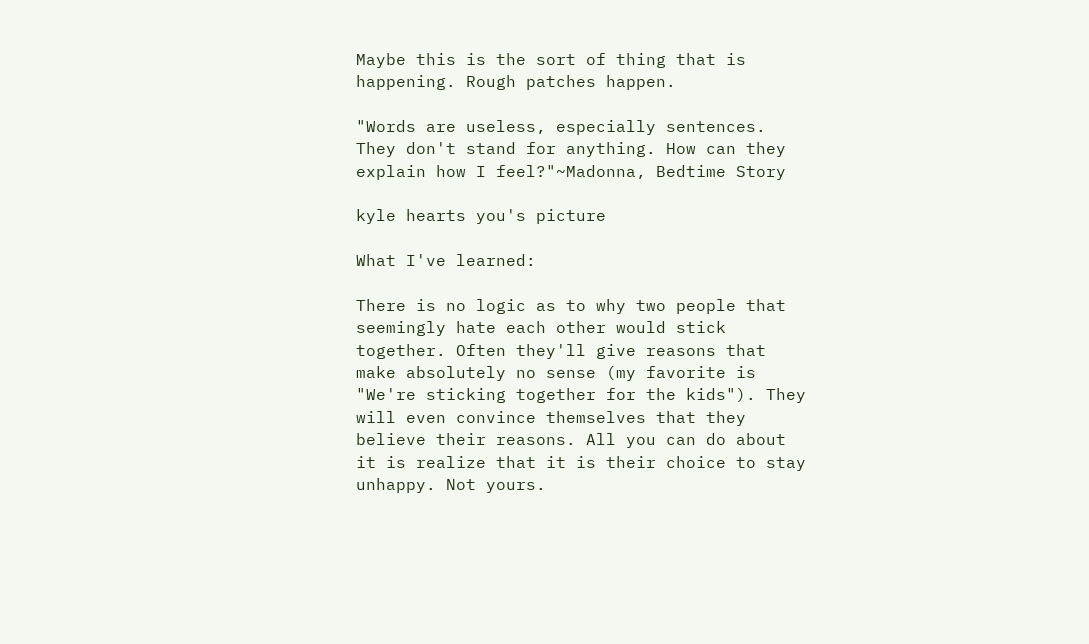Maybe this is the sort of thing that is happening. Rough patches happen.

"Words are useless, especially sentences. They don't stand for anything. How can they explain how I feel?"~Madonna, Bedtime Story

kyle hearts you's picture

What I've learned:

There is no logic as to why two people that seemingly hate each other would stick together. Often they'll give reasons that make absolutely no sense (my favorite is "We're sticking together for the kids"). They will even convince themselves that they believe their reasons. All you can do about it is realize that it is their choice to stay unhappy. Not yours.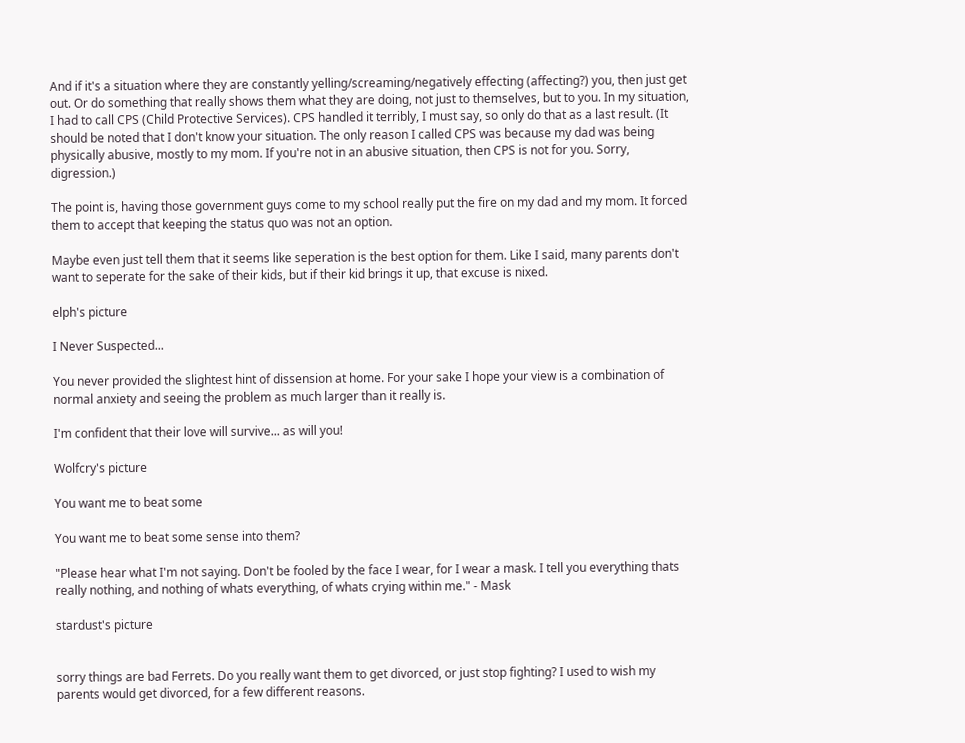And if it's a situation where they are constantly yelling/screaming/negatively effecting (affecting?) you, then just get out. Or do something that really shows them what they are doing, not just to themselves, but to you. In my situation, I had to call CPS (Child Protective Services). CPS handled it terribly, I must say, so only do that as a last result. (It should be noted that I don't know your situation. The only reason I called CPS was because my dad was being physically abusive, mostly to my mom. If you're not in an abusive situation, then CPS is not for you. Sorry, digression.)

The point is, having those government guys come to my school really put the fire on my dad and my mom. It forced them to accept that keeping the status quo was not an option.

Maybe even just tell them that it seems like seperation is the best option for them. Like I said, many parents don't want to seperate for the sake of their kids, but if their kid brings it up, that excuse is nixed.

elph's picture

I Never Suspected...

You never provided the slightest hint of dissension at home. For your sake I hope your view is a combination of normal anxiety and seeing the problem as much larger than it really is.

I'm confident that their love will survive... as will you!

Wolfcry's picture

You want me to beat some

You want me to beat some sense into them?

"Please hear what I'm not saying. Don't be fooled by the face I wear, for I wear a mask. I tell you everything thats really nothing, and nothing of whats everything, of whats crying within me." - Mask

stardust's picture


sorry things are bad Ferrets. Do you really want them to get divorced, or just stop fighting? I used to wish my parents would get divorced, for a few different reasons.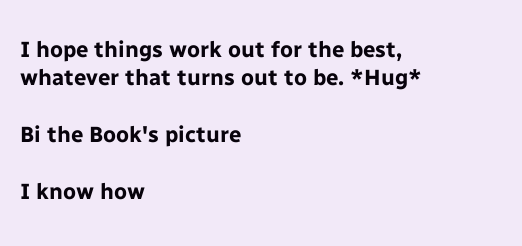I hope things work out for the best, whatever that turns out to be. *Hug*

Bi the Book's picture

I know how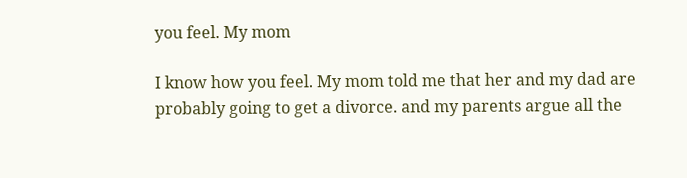you feel. My mom

I know how you feel. My mom told me that her and my dad are probably going to get a divorce. and my parents argue all the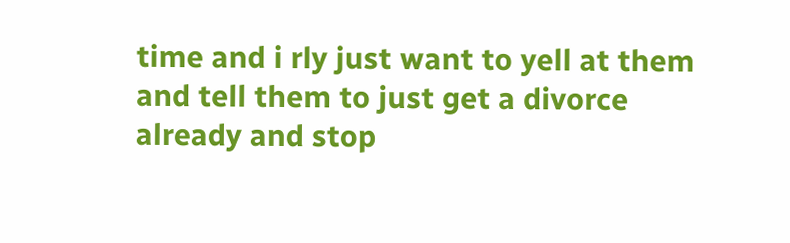time and i rly just want to yell at them and tell them to just get a divorce already and stop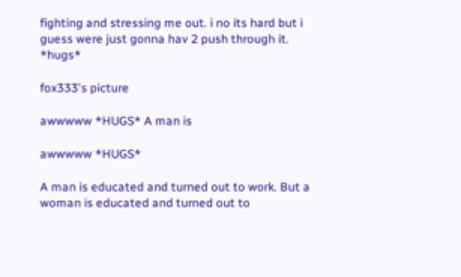fighting and stressing me out. i no its hard but i guess were just gonna hav 2 push through it. *hugs*

fox333's picture

awwwww *HUGS* A man is

awwwww *HUGS*

A man is educated and turned out to work. But a woman is educated and turned out to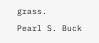grass.
Pearl S. Buck